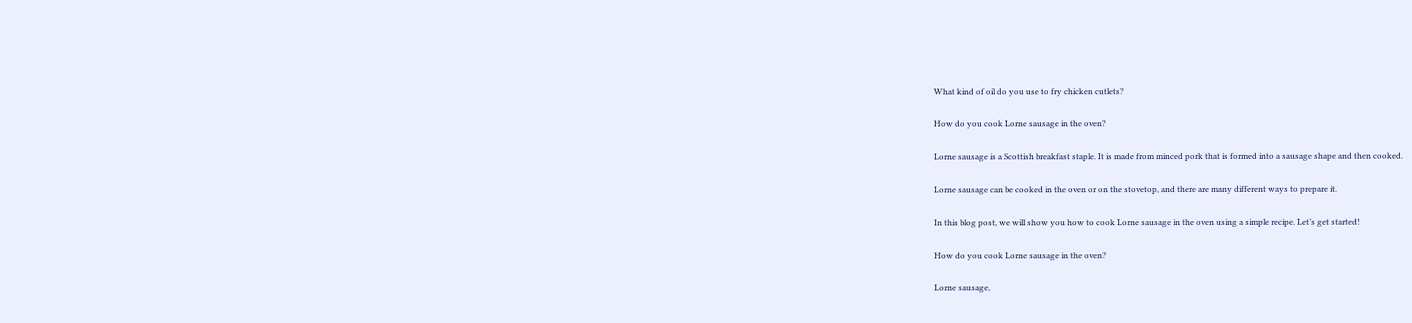What kind of oil do you use to fry chicken cutlets?

How do you cook Lorne sausage in the oven?

Lorne sausage is a Scottish breakfast staple. It is made from minced pork that is formed into a sausage shape and then cooked.

Lorne sausage can be cooked in the oven or on the stovetop, and there are many different ways to prepare it.

In this blog post, we will show you how to cook Lorne sausage in the oven using a simple recipe. Let’s get started!

How do you cook Lorne sausage in the oven?

Lorne sausage,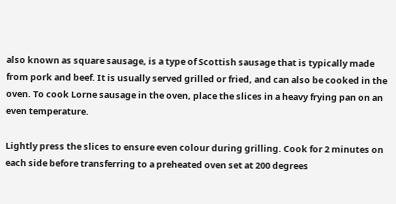also known as square sausage, is a type of Scottish sausage that is typically made from pork and beef. It is usually served grilled or fried, and can also be cooked in the oven. To cook Lorne sausage in the oven, place the slices in a heavy frying pan on an even temperature.

Lightly press the slices to ensure even colour during grilling. Cook for 2 minutes on each side before transferring to a preheated oven set at 200 degrees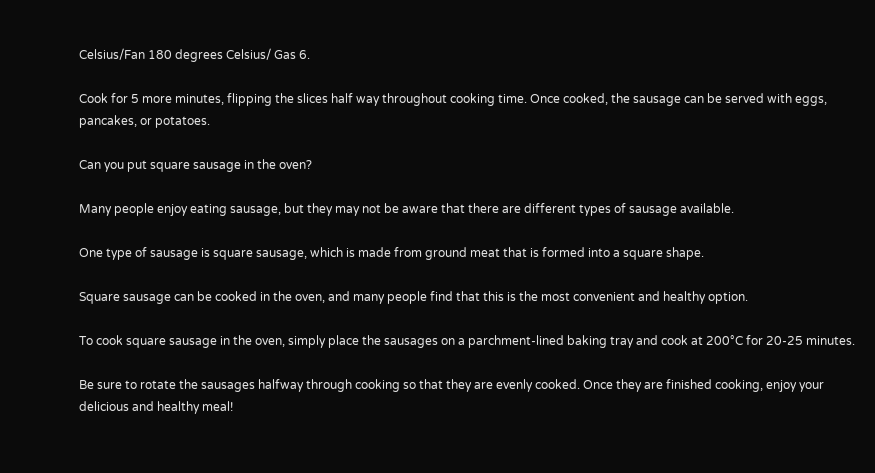Celsius/Fan 180 degrees Celsius/ Gas 6.

Cook for 5 more minutes, flipping the slices half way throughout cooking time. Once cooked, the sausage can be served with eggs, pancakes, or potatoes.

Can you put square sausage in the oven?

Many people enjoy eating sausage, but they may not be aware that there are different types of sausage available.

One type of sausage is square sausage, which is made from ground meat that is formed into a square shape.

Square sausage can be cooked in the oven, and many people find that this is the most convenient and healthy option.

To cook square sausage in the oven, simply place the sausages on a parchment-lined baking tray and cook at 200°C for 20-25 minutes.

Be sure to rotate the sausages halfway through cooking so that they are evenly cooked. Once they are finished cooking, enjoy your delicious and healthy meal!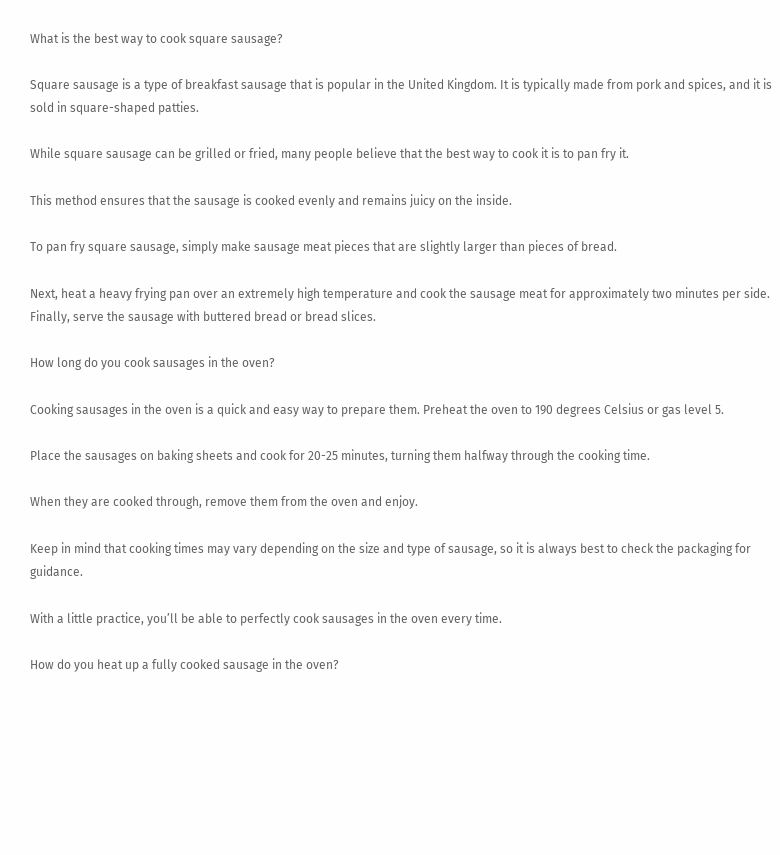What is the best way to cook square sausage?

Square sausage is a type of breakfast sausage that is popular in the United Kingdom. It is typically made from pork and spices, and it is sold in square-shaped patties.

While square sausage can be grilled or fried, many people believe that the best way to cook it is to pan fry it.

This method ensures that the sausage is cooked evenly and remains juicy on the inside.

To pan fry square sausage, simply make sausage meat pieces that are slightly larger than pieces of bread.

Next, heat a heavy frying pan over an extremely high temperature and cook the sausage meat for approximately two minutes per side. Finally, serve the sausage with buttered bread or bread slices.

How long do you cook sausages in the oven?

Cooking sausages in the oven is a quick and easy way to prepare them. Preheat the oven to 190 degrees Celsius or gas level 5.

Place the sausages on baking sheets and cook for 20-25 minutes, turning them halfway through the cooking time.

When they are cooked through, remove them from the oven and enjoy.

Keep in mind that cooking times may vary depending on the size and type of sausage, so it is always best to check the packaging for guidance.

With a little practice, you’ll be able to perfectly cook sausages in the oven every time.

How do you heat up a fully cooked sausage in the oven?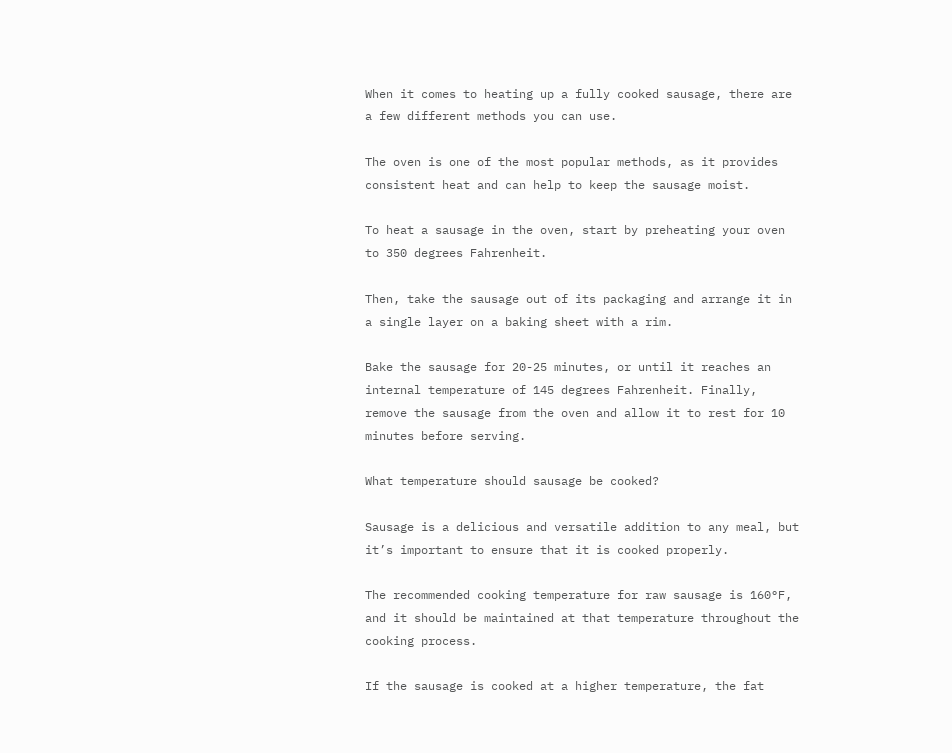When it comes to heating up a fully cooked sausage, there are a few different methods you can use.

The oven is one of the most popular methods, as it provides consistent heat and can help to keep the sausage moist.

To heat a sausage in the oven, start by preheating your oven to 350 degrees Fahrenheit.

Then, take the sausage out of its packaging and arrange it in a single layer on a baking sheet with a rim.

Bake the sausage for 20-25 minutes, or until it reaches an internal temperature of 145 degrees Fahrenheit. Finally, remove the sausage from the oven and allow it to rest for 10 minutes before serving.

What temperature should sausage be cooked?

Sausage is a delicious and versatile addition to any meal, but it’s important to ensure that it is cooked properly.

The recommended cooking temperature for raw sausage is 160°F, and it should be maintained at that temperature throughout the cooking process.

If the sausage is cooked at a higher temperature, the fat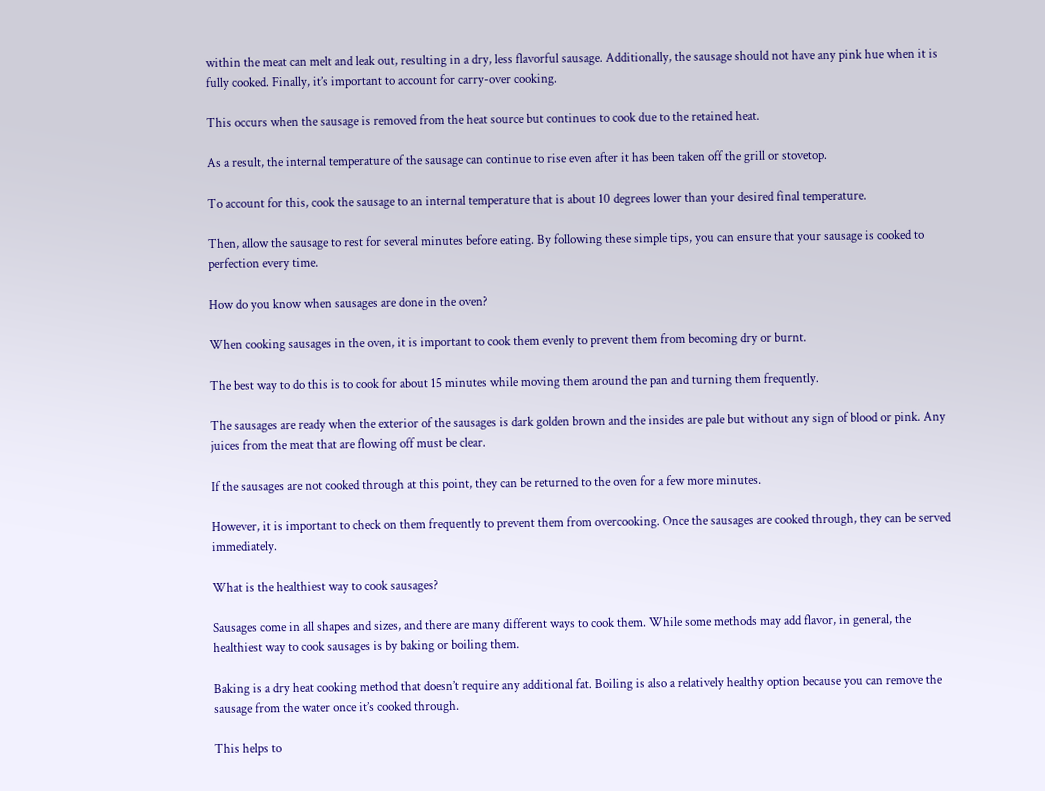within the meat can melt and leak out, resulting in a dry, less flavorful sausage. Additionally, the sausage should not have any pink hue when it is fully cooked. Finally, it’s important to account for carry-over cooking.

This occurs when the sausage is removed from the heat source but continues to cook due to the retained heat.

As a result, the internal temperature of the sausage can continue to rise even after it has been taken off the grill or stovetop.

To account for this, cook the sausage to an internal temperature that is about 10 degrees lower than your desired final temperature.

Then, allow the sausage to rest for several minutes before eating. By following these simple tips, you can ensure that your sausage is cooked to perfection every time.

How do you know when sausages are done in the oven?

When cooking sausages in the oven, it is important to cook them evenly to prevent them from becoming dry or burnt.

The best way to do this is to cook for about 15 minutes while moving them around the pan and turning them frequently.

The sausages are ready when the exterior of the sausages is dark golden brown and the insides are pale but without any sign of blood or pink. Any juices from the meat that are flowing off must be clear.

If the sausages are not cooked through at this point, they can be returned to the oven for a few more minutes.

However, it is important to check on them frequently to prevent them from overcooking. Once the sausages are cooked through, they can be served immediately.

What is the healthiest way to cook sausages?

Sausages come in all shapes and sizes, and there are many different ways to cook them. While some methods may add flavor, in general, the healthiest way to cook sausages is by baking or boiling them.

Baking is a dry heat cooking method that doesn’t require any additional fat. Boiling is also a relatively healthy option because you can remove the sausage from the water once it’s cooked through.

This helps to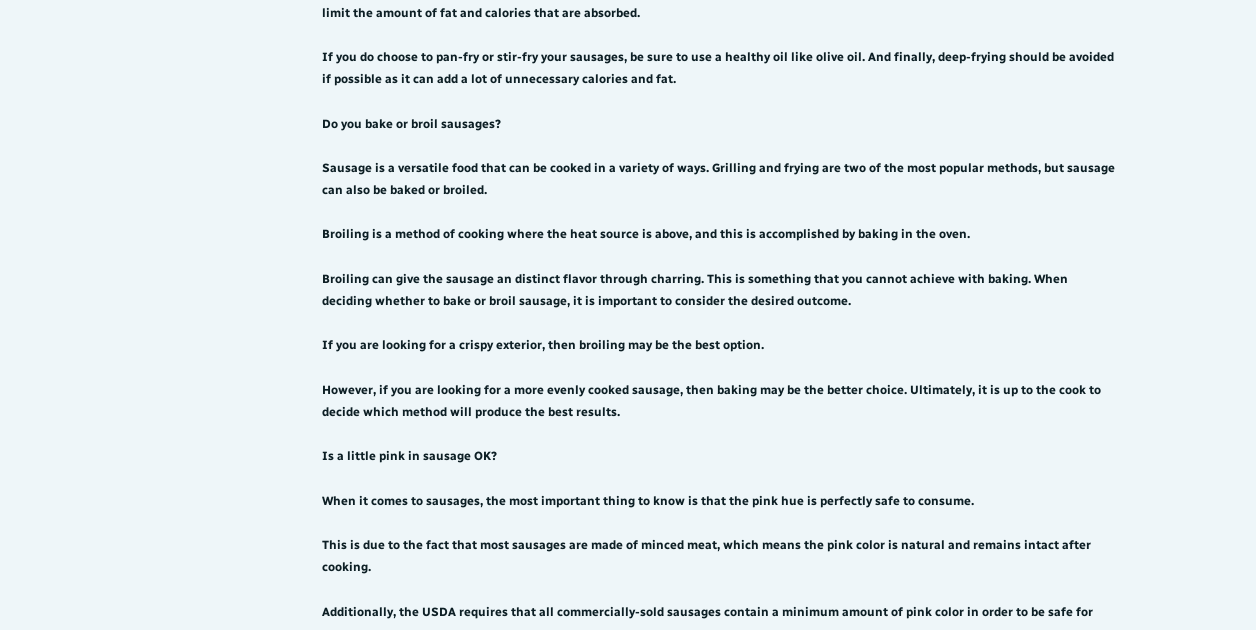limit the amount of fat and calories that are absorbed.

If you do choose to pan-fry or stir-fry your sausages, be sure to use a healthy oil like olive oil. And finally, deep-frying should be avoided if possible as it can add a lot of unnecessary calories and fat.

Do you bake or broil sausages?

Sausage is a versatile food that can be cooked in a variety of ways. Grilling and frying are two of the most popular methods, but sausage can also be baked or broiled.

Broiling is a method of cooking where the heat source is above, and this is accomplished by baking in the oven.

Broiling can give the sausage an distinct flavor through charring. This is something that you cannot achieve with baking. When deciding whether to bake or broil sausage, it is important to consider the desired outcome.

If you are looking for a crispy exterior, then broiling may be the best option.

However, if you are looking for a more evenly cooked sausage, then baking may be the better choice. Ultimately, it is up to the cook to decide which method will produce the best results.

Is a little pink in sausage OK?

When it comes to sausages, the most important thing to know is that the pink hue is perfectly safe to consume.

This is due to the fact that most sausages are made of minced meat, which means the pink color is natural and remains intact after cooking.

Additionally, the USDA requires that all commercially-sold sausages contain a minimum amount of pink color in order to be safe for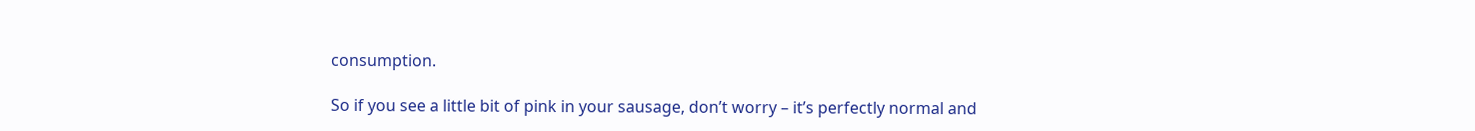consumption.

So if you see a little bit of pink in your sausage, don’t worry – it’s perfectly normal and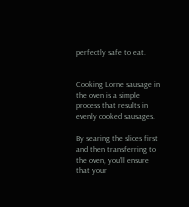perfectly safe to eat.


Cooking Lorne sausage in the oven is a simple process that results in evenly cooked sausages.

By searing the slices first and then transferring to the oven, you’ll ensure that your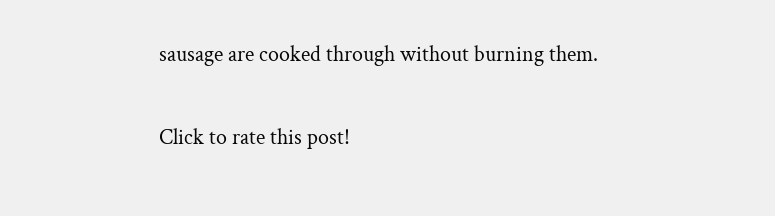sausage are cooked through without burning them.

Click to rate this post!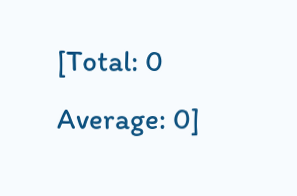[Total: 0 Average: 0]